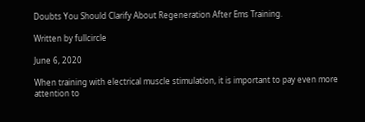Doubts You Should Clarify About Regeneration After Ems Training.

Written by fullcircle

June 6, 2020

When training with electrical muscle stimulation, it is important to pay even more attention to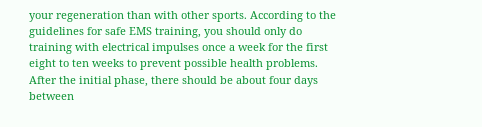your regeneration than with other sports. According to the guidelines for safe EMS training, you should only do training with electrical impulses once a week for the first eight to ten weeks to prevent possible health problems. After the initial phase, there should be about four days between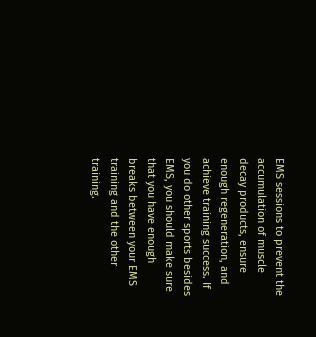EMS sessions to prevent the accumulation of muscle decay products, ensure enough regeneration, and achieve training success. If you do other sports besides EMS, you should make sure that you have enough breaks between your EMS training and the other training.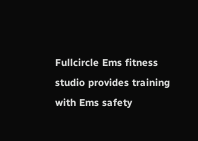Fullcircle Ems fitness studio provides training with Ems safety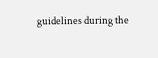guidelines during the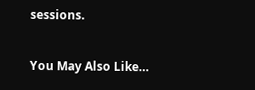sessions.

You May Also Like…